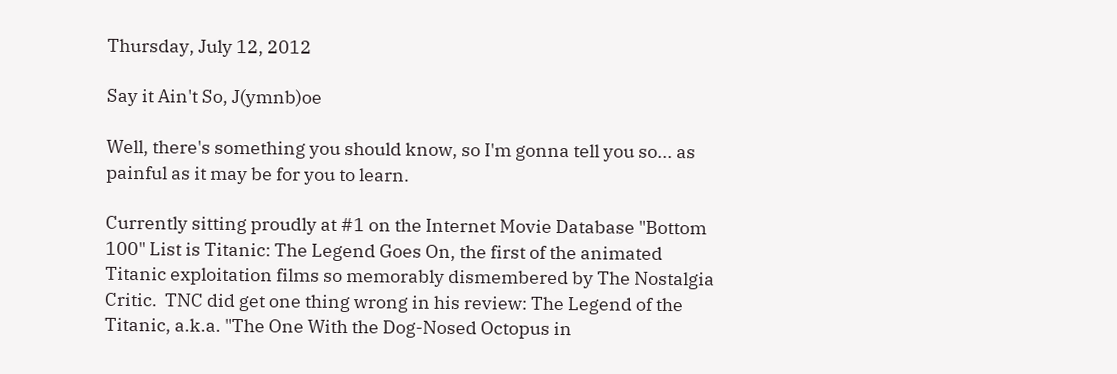Thursday, July 12, 2012

Say it Ain't So, J(ymnb)oe

Well, there's something you should know, so I'm gonna tell you so... as painful as it may be for you to learn.

Currently sitting proudly at #1 on the Internet Movie Database "Bottom 100" List is Titanic: The Legend Goes On, the first of the animated Titanic exploitation films so memorably dismembered by The Nostalgia Critic.  TNC did get one thing wrong in his review: The Legend of the Titanic, a.k.a. "The One With the Dog-Nosed Octopus in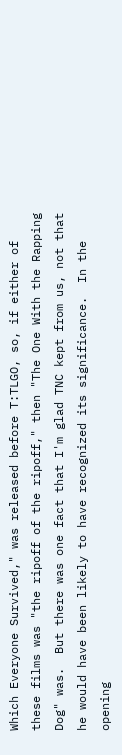Which Everyone Survived," was released before T:TLGO, so, if either of these films was "the ripoff of the ripoff," then "The One With the Rapping Dog" was.  But there was one fact that I'm glad TNC kept from us, not that he would have been likely to have recognized its significance.  In the opening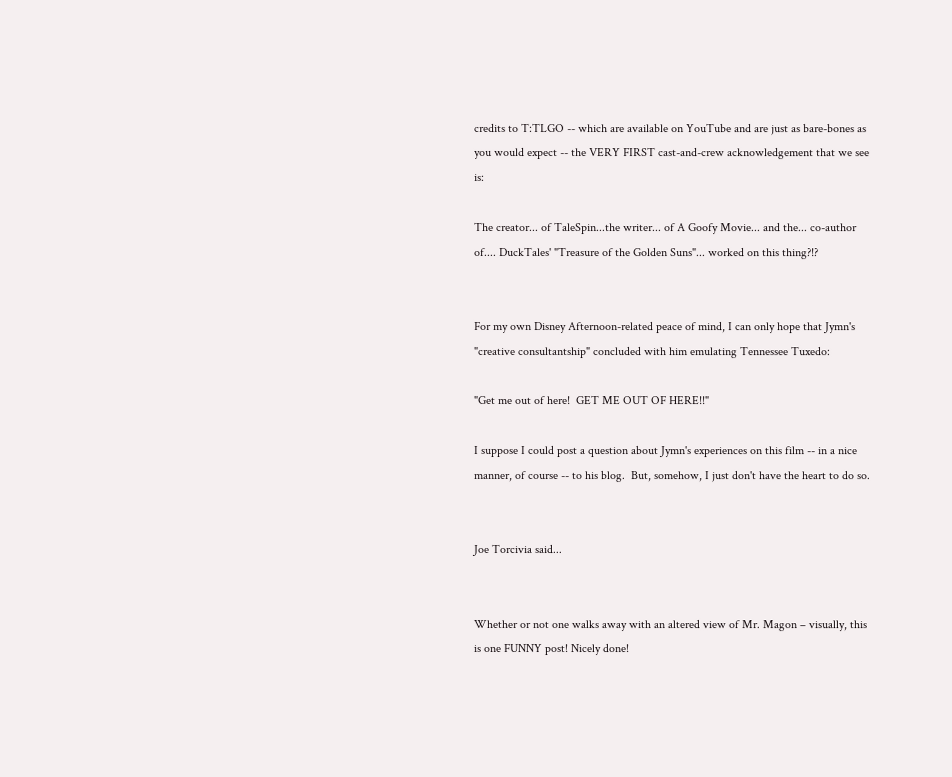credits to T:TLGO -- which are available on YouTube and are just as bare-bones as you would expect -- the VERY FIRST cast-and-crew acknowledgement that we see is:

The creator... of TaleSpin...the writer... of A Goofy Movie... and the... co-author of.... DuckTales' "Treasure of the Golden Suns"... worked on this thing?!?


For my own Disney Afternoon-related peace of mind, I can only hope that Jymn's "creative consultantship" concluded with him emulating Tennessee Tuxedo:

"Get me out of here!  GET ME OUT OF HERE!!"

I suppose I could post a question about Jymn's experiences on this film -- in a nice manner, of course -- to his blog.  But, somehow, I just don't have the heart to do so.


Joe Torcivia said...


Whether or not one walks away with an altered view of Mr. Magon – visually, this is one FUNNY post! Nicely done!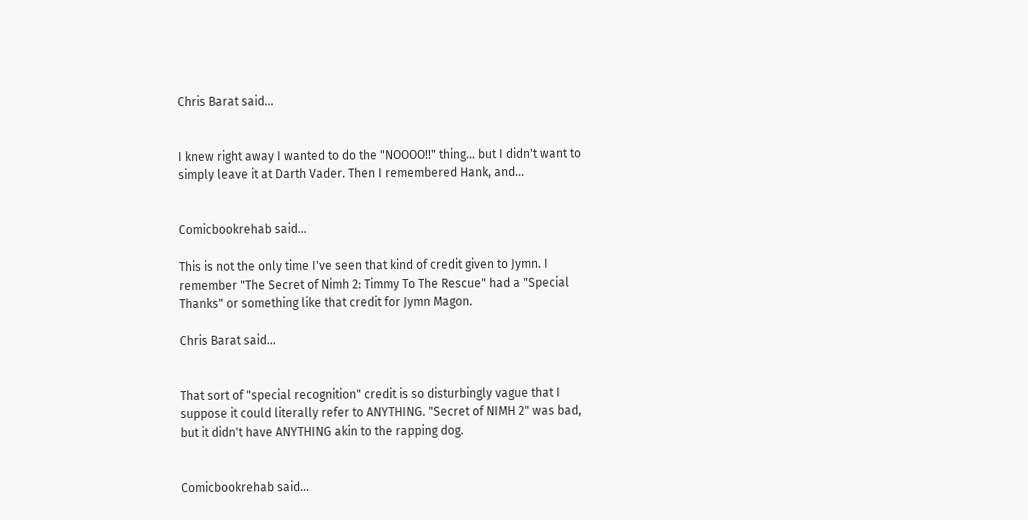Chris Barat said...


I knew right away I wanted to do the "NOOOO!!" thing... but I didn't want to simply leave it at Darth Vader. Then I remembered Hank, and...


Comicbookrehab said...

This is not the only time I've seen that kind of credit given to Jymn. I remember "The Secret of Nimh 2: Timmy To The Rescue" had a "Special Thanks" or something like that credit for Jymn Magon.

Chris Barat said...


That sort of "special recognition" credit is so disturbingly vague that I suppose it could literally refer to ANYTHING. "Secret of NIMH 2" was bad, but it didn't have ANYTHING akin to the rapping dog.


Comicbookrehab said...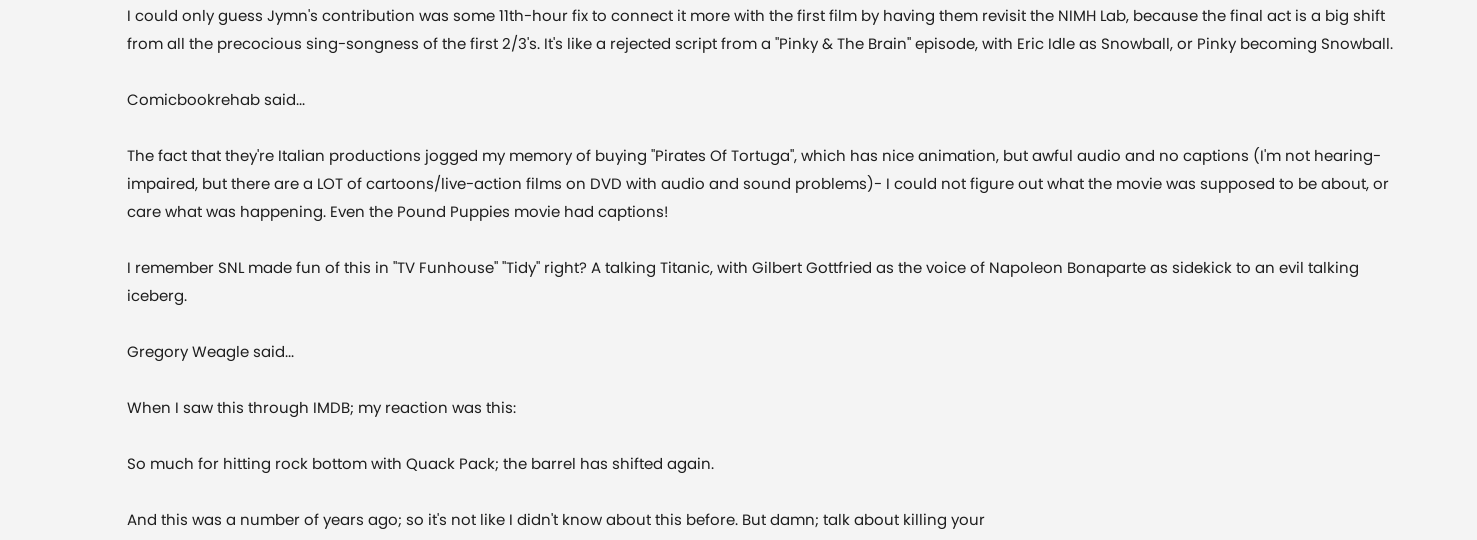I could only guess Jymn's contribution was some 11th-hour fix to connect it more with the first film by having them revisit the NIMH Lab, because the final act is a big shift from all the precocious sing-songness of the first 2/3's. It's like a rejected script from a "Pinky & The Brain" episode, with Eric Idle as Snowball, or Pinky becoming Snowball.

Comicbookrehab said...

The fact that they're Italian productions jogged my memory of buying "Pirates Of Tortuga", which has nice animation, but awful audio and no captions (I'm not hearing-impaired, but there are a LOT of cartoons/live-action films on DVD with audio and sound problems)- I could not figure out what the movie was supposed to be about, or care what was happening. Even the Pound Puppies movie had captions!

I remember SNL made fun of this in "TV Funhouse" "Tidy" right? A talking Titanic, with Gilbert Gottfried as the voice of Napoleon Bonaparte as sidekick to an evil talking iceberg.

Gregory Weagle said...

When I saw this through IMDB; my reaction was this:

So much for hitting rock bottom with Quack Pack; the barrel has shifted again.

And this was a number of years ago; so it's not like I didn't know about this before. But damn; talk about killing your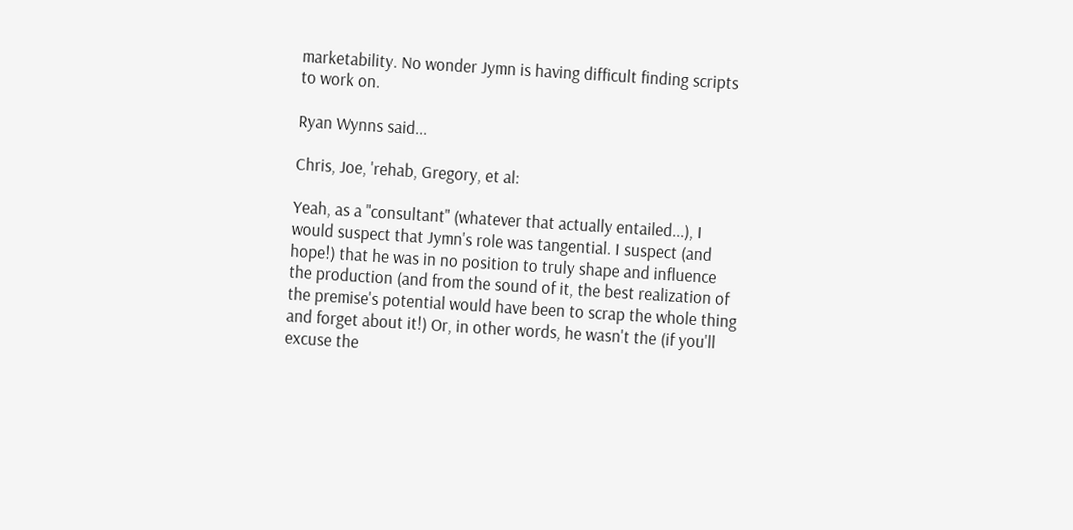marketability. No wonder Jymn is having difficult finding scripts to work on.

Ryan Wynns said...

Chris, Joe, 'rehab, Gregory, et al:

Yeah, as a "consultant" (whatever that actually entailed...), I would suspect that Jymn's role was tangential. I suspect (and hope!) that he was in no position to truly shape and influence the production (and from the sound of it, the best realization of the premise's potential would have been to scrap the whole thing and forget about it!) Or, in other words, he wasn't the (if you'll excuse the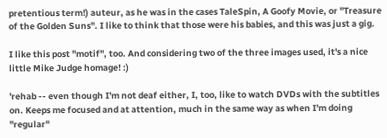pretentious term!) auteur, as he was in the cases TaleSpin, A Goofy Movie, or "Treasure of the Golden Suns". I like to think that those were his babies, and this was just a gig.

I like this post "motif", too. And considering two of the three images used, it's a nice little Mike Judge homage! :)

'rehab -- even though I'm not deaf either, I, too, like to watch DVDs with the subtitles on. Keeps me focused and at attention, much in the same way as when I'm doing "regular"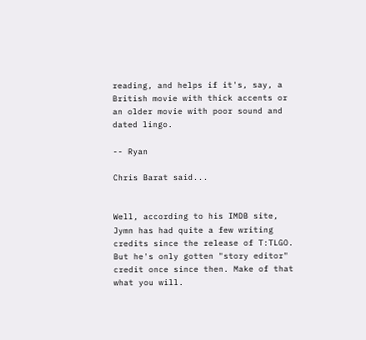reading, and helps if it's, say, a British movie with thick accents or an older movie with poor sound and dated lingo.

-- Ryan

Chris Barat said...


Well, according to his IMDB site, Jymn has had quite a few writing credits since the release of T:TLGO. But he's only gotten "story editor" credit once since then. Make of that what you will.